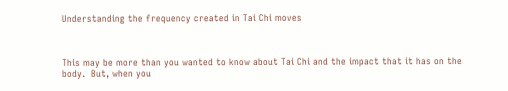Understanding the frequency created in Tai Chi moves



This may be more than you wanted to know about Tai Chi and the impact that it has on the body.  But, when you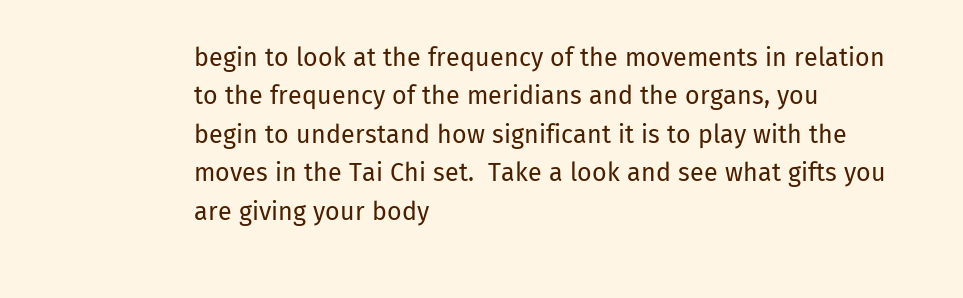begin to look at the frequency of the movements in relation to the frequency of the meridians and the organs, you begin to understand how significant it is to play with the moves in the Tai Chi set.  Take a look and see what gifts you are giving your body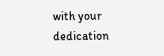with your dedication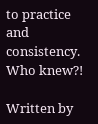to practice and consistency.  Who knew?!

Written by